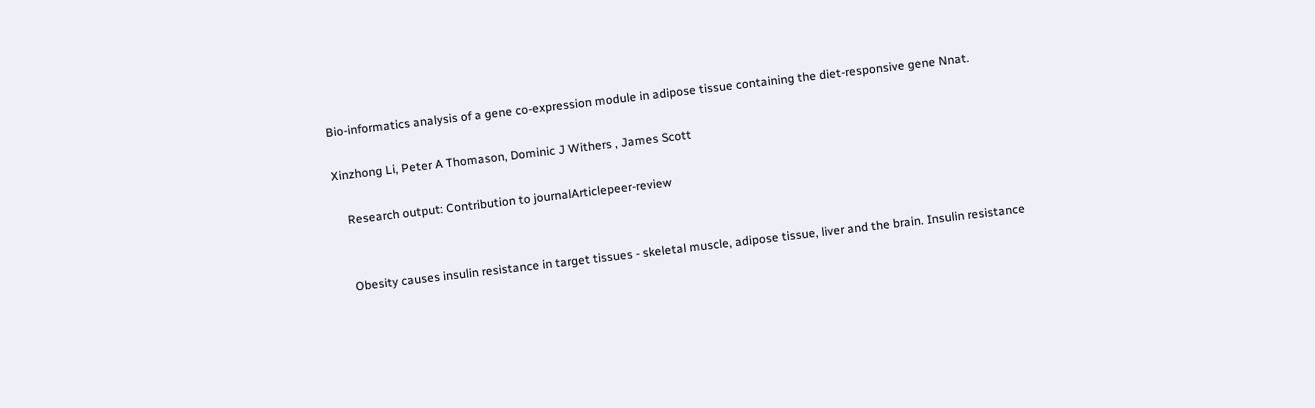Bio-informatics analysis of a gene co-expression module in adipose tissue containing the diet-responsive gene Nnat.

Xinzhong Li, Peter A Thomason, Dominic J Withers , James Scott

    Research output: Contribution to journalArticlepeer-review


    Obesity causes insulin resistance in target tissues - skeletal muscle, adipose tissue, liver and the brain. Insulin resistance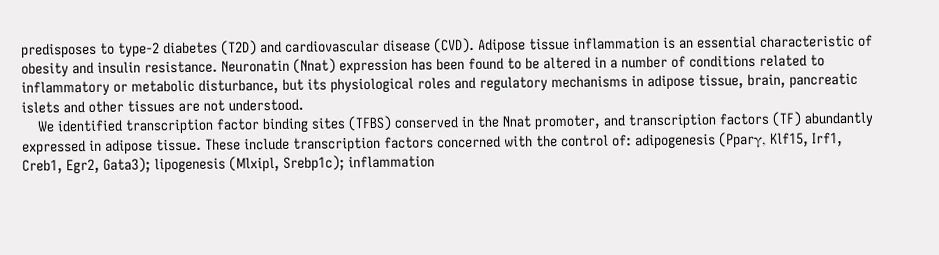predisposes to type-2 diabetes (T2D) and cardiovascular disease (CVD). Adipose tissue inflammation is an essential characteristic of obesity and insulin resistance. Neuronatin (Nnat) expression has been found to be altered in a number of conditions related to inflammatory or metabolic disturbance, but its physiological roles and regulatory mechanisms in adipose tissue, brain, pancreatic islets and other tissues are not understood.
    We identified transcription factor binding sites (TFBS) conserved in the Nnat promoter, and transcription factors (TF) abundantly expressed in adipose tissue. These include transcription factors concerned with the control of: adipogenesis (Pparγ, Klf15, Irf1, Creb1, Egr2, Gata3); lipogenesis (Mlxipl, Srebp1c); inflammation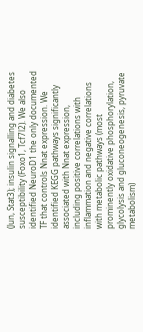(Jun, Stat3); insulin signalling and diabetes susceptibility (Foxo1, Tcf7l2). We also identified NeuroD1 the only documented TF that controls Nnat expression. We identified KEGG pathways significantly associated with Nnat expression, including positive correlations with inflammation and negative correlations with metabolic pathways (most prominently oxidative phosphorylation, glycolysis and gluconeogenesis, pyruvate metabolism)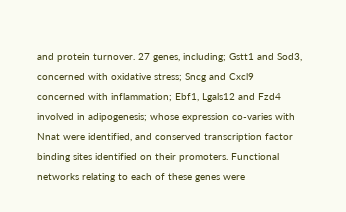and protein turnover. 27 genes, including; Gstt1 and Sod3, concerned with oxidative stress; Sncg and Cxcl9 concerned with inflammation; Ebf1, Lgals12 and Fzd4 involved in adipogenesis; whose expression co-varies with Nnat were identified, and conserved transcription factor binding sites identified on their promoters. Functional networks relating to each of these genes were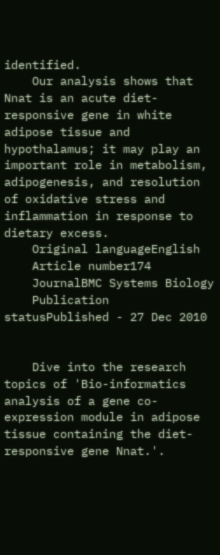identified.
    Our analysis shows that Nnat is an acute diet-responsive gene in white adipose tissue and hypothalamus; it may play an important role in metabolism, adipogenesis, and resolution of oxidative stress and inflammation in response to dietary excess.
    Original languageEnglish
    Article number174
    JournalBMC Systems Biology
    Publication statusPublished - 27 Dec 2010


    Dive into the research topics of 'Bio-informatics analysis of a gene co-expression module in adipose tissue containing the diet-responsive gene Nnat.'.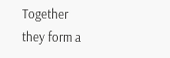Together they form a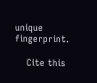unique fingerprint.

    Cite this